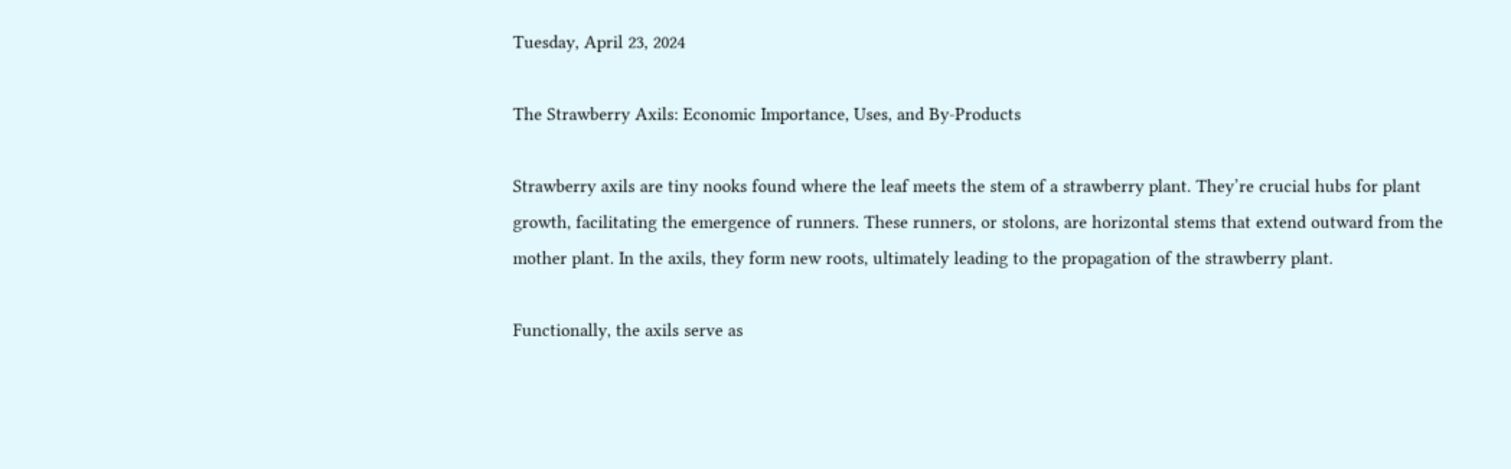Tuesday, April 23, 2024

The Strawberry Axils: Economic Importance, Uses, and By-Products

Strawberry axils are tiny nooks found where the leaf meets the stem of a strawberry plant. They’re crucial hubs for plant growth, facilitating the emergence of runners. These runners, or stolons, are horizontal stems that extend outward from the mother plant. In the axils, they form new roots, ultimately leading to the propagation of the strawberry plant.

Functionally, the axils serve as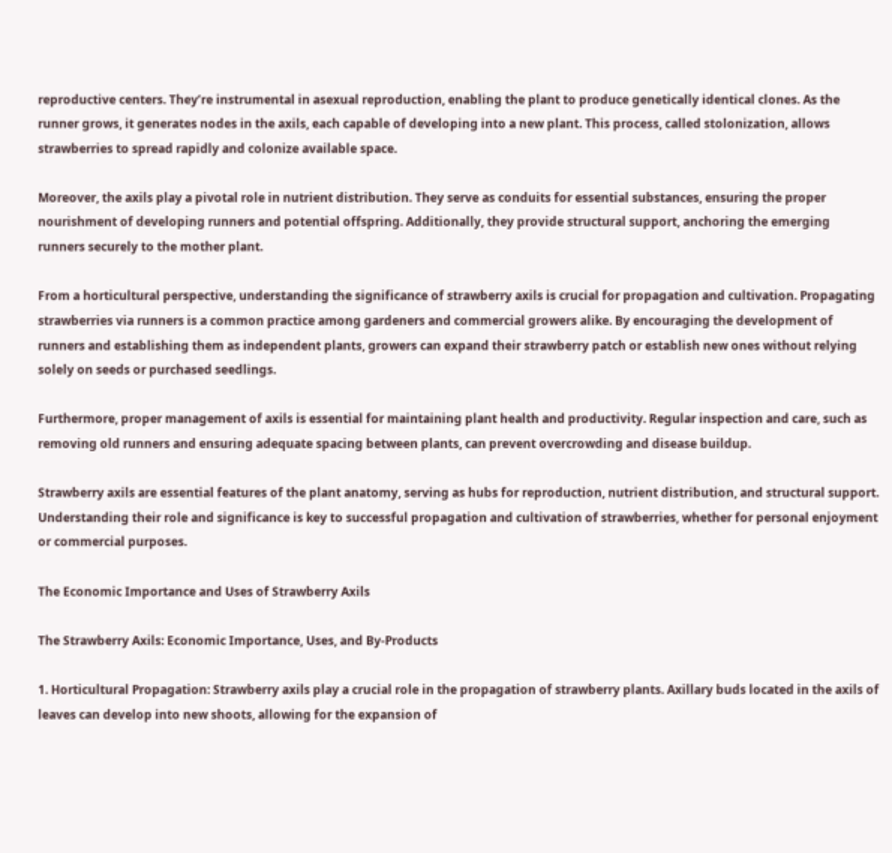reproductive centers. They’re instrumental in asexual reproduction, enabling the plant to produce genetically identical clones. As the runner grows, it generates nodes in the axils, each capable of developing into a new plant. This process, called stolonization, allows strawberries to spread rapidly and colonize available space.

Moreover, the axils play a pivotal role in nutrient distribution. They serve as conduits for essential substances, ensuring the proper nourishment of developing runners and potential offspring. Additionally, they provide structural support, anchoring the emerging runners securely to the mother plant.

From a horticultural perspective, understanding the significance of strawberry axils is crucial for propagation and cultivation. Propagating strawberries via runners is a common practice among gardeners and commercial growers alike. By encouraging the development of runners and establishing them as independent plants, growers can expand their strawberry patch or establish new ones without relying solely on seeds or purchased seedlings.

Furthermore, proper management of axils is essential for maintaining plant health and productivity. Regular inspection and care, such as removing old runners and ensuring adequate spacing between plants, can prevent overcrowding and disease buildup.

Strawberry axils are essential features of the plant anatomy, serving as hubs for reproduction, nutrient distribution, and structural support. Understanding their role and significance is key to successful propagation and cultivation of strawberries, whether for personal enjoyment or commercial purposes.

The Economic Importance and Uses of Strawberry Axils

The Strawberry Axils: Economic Importance, Uses, and By-Products

1. Horticultural Propagation: Strawberry axils play a crucial role in the propagation of strawberry plants. Axillary buds located in the axils of leaves can develop into new shoots, allowing for the expansion of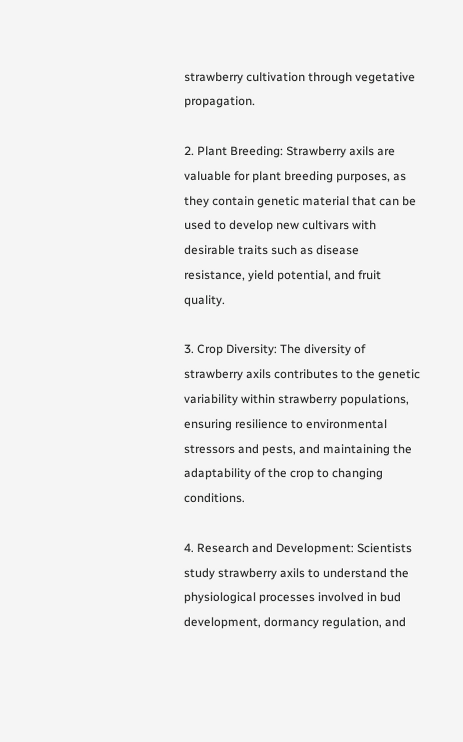strawberry cultivation through vegetative propagation.

2. Plant Breeding: Strawberry axils are valuable for plant breeding purposes, as they contain genetic material that can be used to develop new cultivars with desirable traits such as disease resistance, yield potential, and fruit quality.

3. Crop Diversity: The diversity of strawberry axils contributes to the genetic variability within strawberry populations, ensuring resilience to environmental stressors and pests, and maintaining the adaptability of the crop to changing conditions.

4. Research and Development: Scientists study strawberry axils to understand the physiological processes involved in bud development, dormancy regulation, and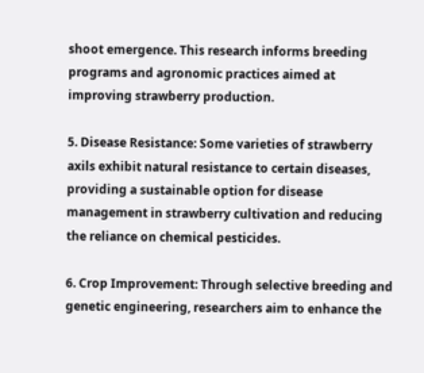shoot emergence. This research informs breeding programs and agronomic practices aimed at improving strawberry production.

5. Disease Resistance: Some varieties of strawberry axils exhibit natural resistance to certain diseases, providing a sustainable option for disease management in strawberry cultivation and reducing the reliance on chemical pesticides.

6. Crop Improvement: Through selective breeding and genetic engineering, researchers aim to enhance the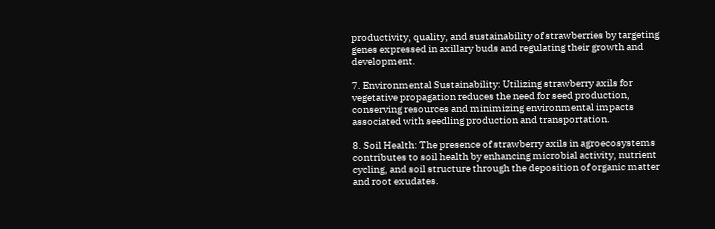productivity, quality, and sustainability of strawberries by targeting genes expressed in axillary buds and regulating their growth and development.

7. Environmental Sustainability: Utilizing strawberry axils for vegetative propagation reduces the need for seed production, conserving resources and minimizing environmental impacts associated with seedling production and transportation.

8. Soil Health: The presence of strawberry axils in agroecosystems contributes to soil health by enhancing microbial activity, nutrient cycling, and soil structure through the deposition of organic matter and root exudates.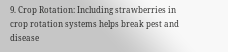9. Crop Rotation: Including strawberries in crop rotation systems helps break pest and disease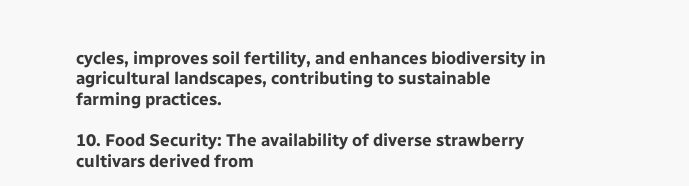cycles, improves soil fertility, and enhances biodiversity in agricultural landscapes, contributing to sustainable farming practices.

10. Food Security: The availability of diverse strawberry cultivars derived from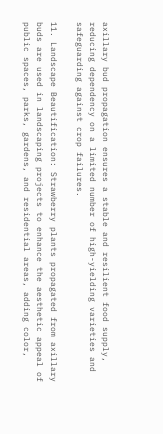axillary bud propagation ensures a stable and resilient food supply, reducing dependency on a limited number of high-yielding varieties and safeguarding against crop failures.

11. Landscape Beautification: Strawberry plants propagated from axillary buds are used in landscaping projects to enhance the aesthetic appeal of public spaces, parks, gardens, and residential areas, adding color,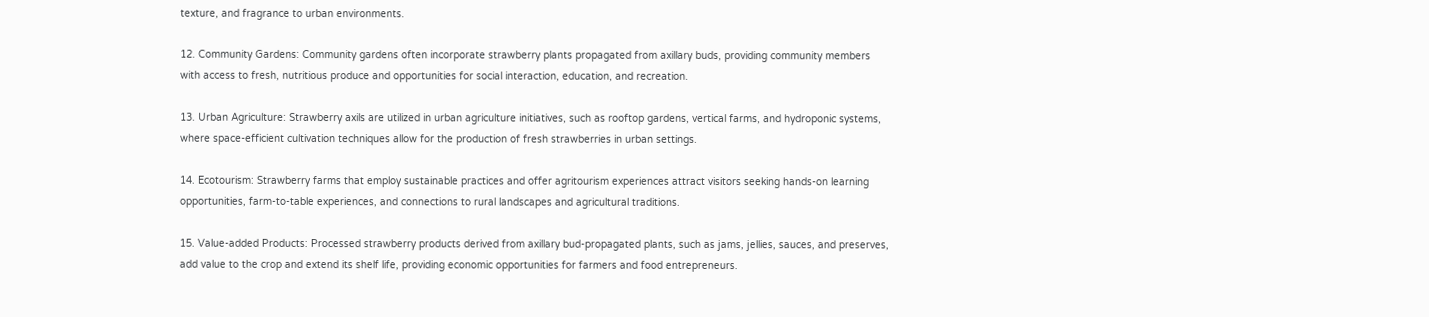texture, and fragrance to urban environments.

12. Community Gardens: Community gardens often incorporate strawberry plants propagated from axillary buds, providing community members with access to fresh, nutritious produce and opportunities for social interaction, education, and recreation.

13. Urban Agriculture: Strawberry axils are utilized in urban agriculture initiatives, such as rooftop gardens, vertical farms, and hydroponic systems, where space-efficient cultivation techniques allow for the production of fresh strawberries in urban settings.

14. Ecotourism: Strawberry farms that employ sustainable practices and offer agritourism experiences attract visitors seeking hands-on learning opportunities, farm-to-table experiences, and connections to rural landscapes and agricultural traditions.

15. Value-added Products: Processed strawberry products derived from axillary bud-propagated plants, such as jams, jellies, sauces, and preserves, add value to the crop and extend its shelf life, providing economic opportunities for farmers and food entrepreneurs.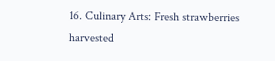16. Culinary Arts: Fresh strawberries harvested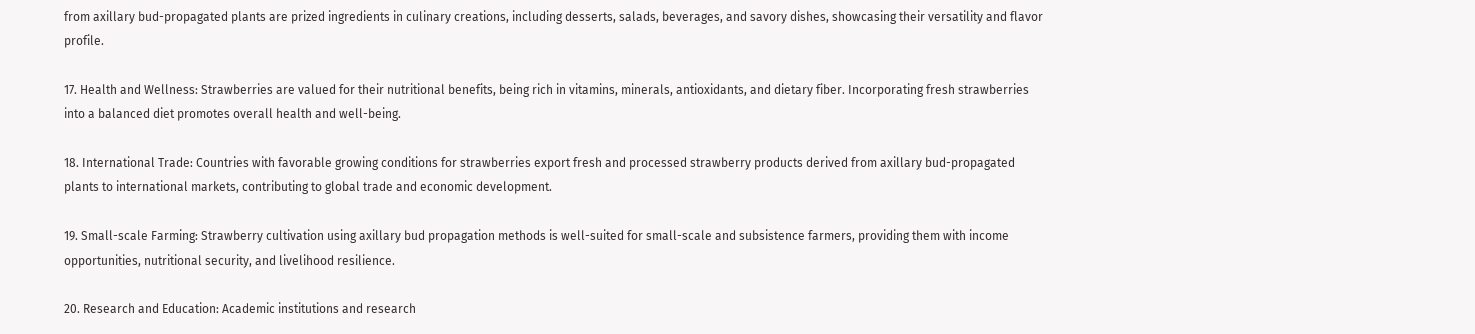from axillary bud-propagated plants are prized ingredients in culinary creations, including desserts, salads, beverages, and savory dishes, showcasing their versatility and flavor profile.

17. Health and Wellness: Strawberries are valued for their nutritional benefits, being rich in vitamins, minerals, antioxidants, and dietary fiber. Incorporating fresh strawberries into a balanced diet promotes overall health and well-being.

18. International Trade: Countries with favorable growing conditions for strawberries export fresh and processed strawberry products derived from axillary bud-propagated plants to international markets, contributing to global trade and economic development.

19. Small-scale Farming: Strawberry cultivation using axillary bud propagation methods is well-suited for small-scale and subsistence farmers, providing them with income opportunities, nutritional security, and livelihood resilience.

20. Research and Education: Academic institutions and research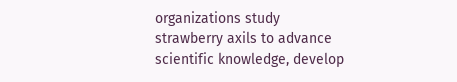organizations study strawberry axils to advance scientific knowledge, develop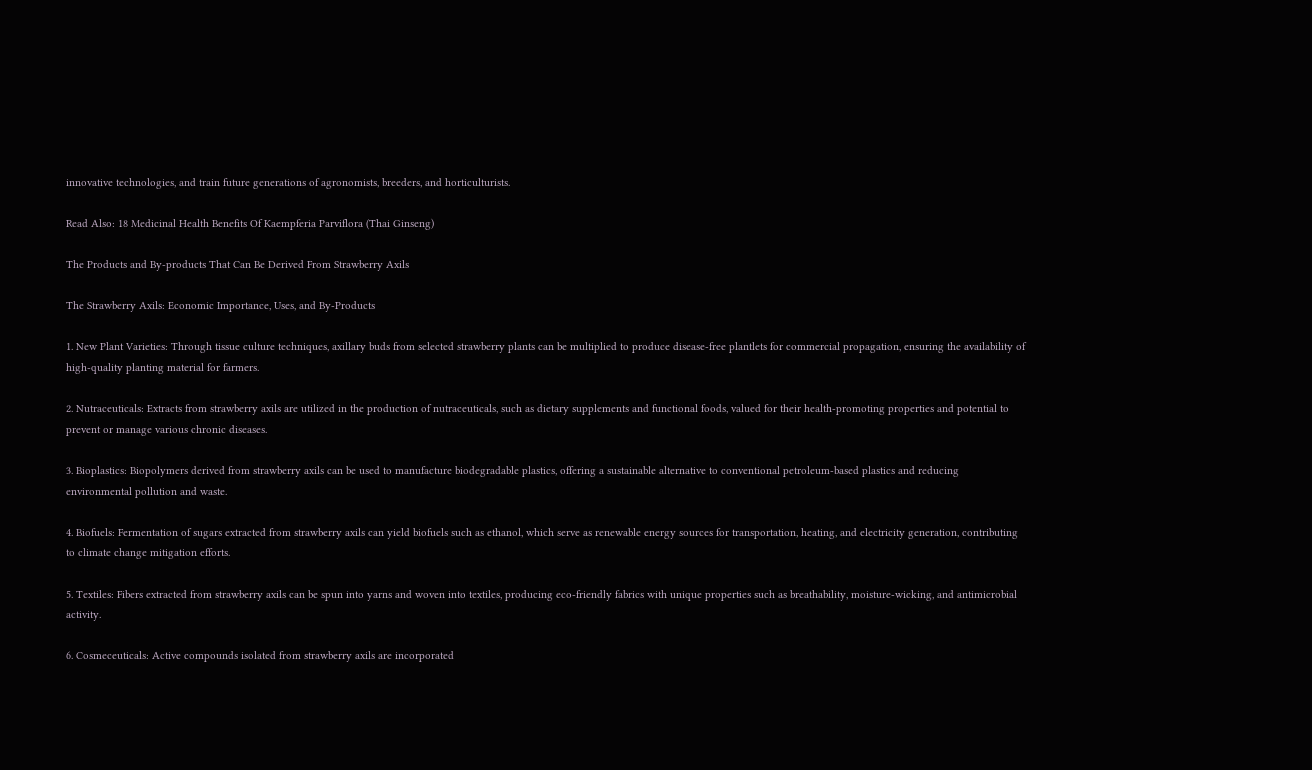innovative technologies, and train future generations of agronomists, breeders, and horticulturists.

Read Also: 18 Medicinal Health Benefits Of Kaempferia Parviflora (Thai Ginseng)

The Products and By-products That Can Be Derived From Strawberry Axils

The Strawberry Axils: Economic Importance, Uses, and By-Products

1. New Plant Varieties: Through tissue culture techniques, axillary buds from selected strawberry plants can be multiplied to produce disease-free plantlets for commercial propagation, ensuring the availability of high-quality planting material for farmers.

2. Nutraceuticals: Extracts from strawberry axils are utilized in the production of nutraceuticals, such as dietary supplements and functional foods, valued for their health-promoting properties and potential to prevent or manage various chronic diseases.

3. Bioplastics: Biopolymers derived from strawberry axils can be used to manufacture biodegradable plastics, offering a sustainable alternative to conventional petroleum-based plastics and reducing environmental pollution and waste.

4. Biofuels: Fermentation of sugars extracted from strawberry axils can yield biofuels such as ethanol, which serve as renewable energy sources for transportation, heating, and electricity generation, contributing to climate change mitigation efforts.

5. Textiles: Fibers extracted from strawberry axils can be spun into yarns and woven into textiles, producing eco-friendly fabrics with unique properties such as breathability, moisture-wicking, and antimicrobial activity.

6. Cosmeceuticals: Active compounds isolated from strawberry axils are incorporated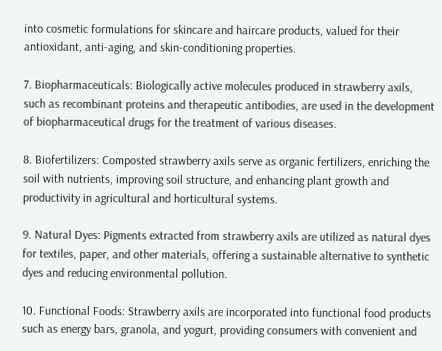into cosmetic formulations for skincare and haircare products, valued for their antioxidant, anti-aging, and skin-conditioning properties.

7. Biopharmaceuticals: Biologically active molecules produced in strawberry axils, such as recombinant proteins and therapeutic antibodies, are used in the development of biopharmaceutical drugs for the treatment of various diseases.

8. Biofertilizers: Composted strawberry axils serve as organic fertilizers, enriching the soil with nutrients, improving soil structure, and enhancing plant growth and productivity in agricultural and horticultural systems.

9. Natural Dyes: Pigments extracted from strawberry axils are utilized as natural dyes for textiles, paper, and other materials, offering a sustainable alternative to synthetic dyes and reducing environmental pollution.

10. Functional Foods: Strawberry axils are incorporated into functional food products such as energy bars, granola, and yogurt, providing consumers with convenient and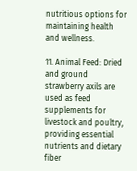nutritious options for maintaining health and wellness.

11. Animal Feed: Dried and ground strawberry axils are used as feed supplements for livestock and poultry, providing essential nutrients and dietary fiber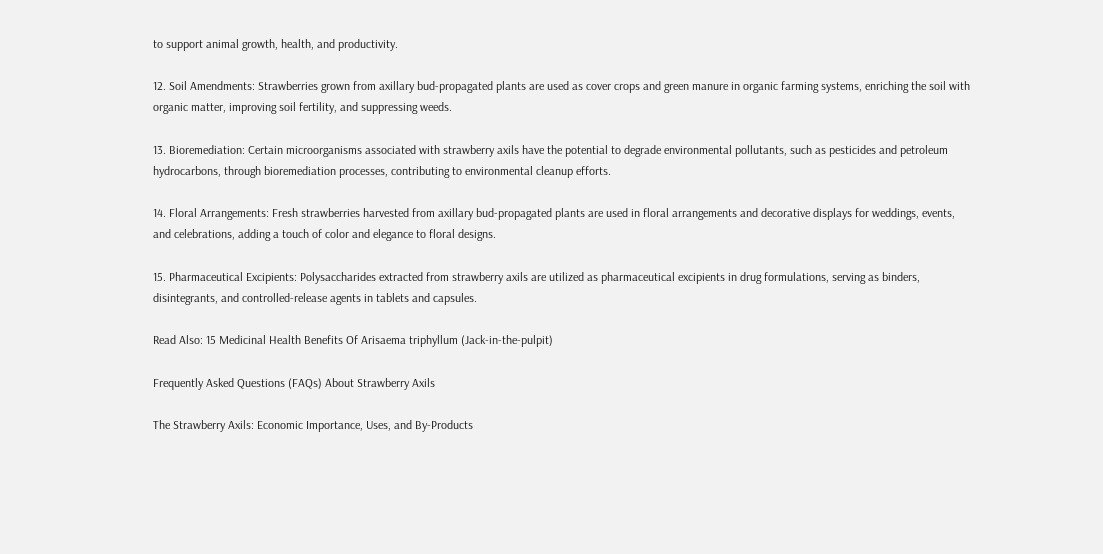to support animal growth, health, and productivity.

12. Soil Amendments: Strawberries grown from axillary bud-propagated plants are used as cover crops and green manure in organic farming systems, enriching the soil with organic matter, improving soil fertility, and suppressing weeds.

13. Bioremediation: Certain microorganisms associated with strawberry axils have the potential to degrade environmental pollutants, such as pesticides and petroleum hydrocarbons, through bioremediation processes, contributing to environmental cleanup efforts.

14. Floral Arrangements: Fresh strawberries harvested from axillary bud-propagated plants are used in floral arrangements and decorative displays for weddings, events, and celebrations, adding a touch of color and elegance to floral designs.

15. Pharmaceutical Excipients: Polysaccharides extracted from strawberry axils are utilized as pharmaceutical excipients in drug formulations, serving as binders, disintegrants, and controlled-release agents in tablets and capsules.

Read Also: 15 Medicinal Health Benefits Of Arisaema triphyllum (Jack-in-the-pulpit)

Frequently Asked Questions (FAQs) About Strawberry Axils

The Strawberry Axils: Economic Importance, Uses, and By-Products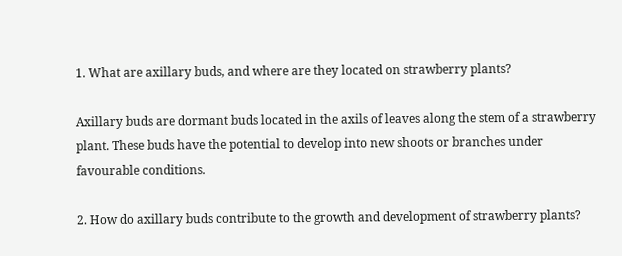1. What are axillary buds, and where are they located on strawberry plants?

Axillary buds are dormant buds located in the axils of leaves along the stem of a strawberry plant. These buds have the potential to develop into new shoots or branches under favourable conditions.

2. How do axillary buds contribute to the growth and development of strawberry plants?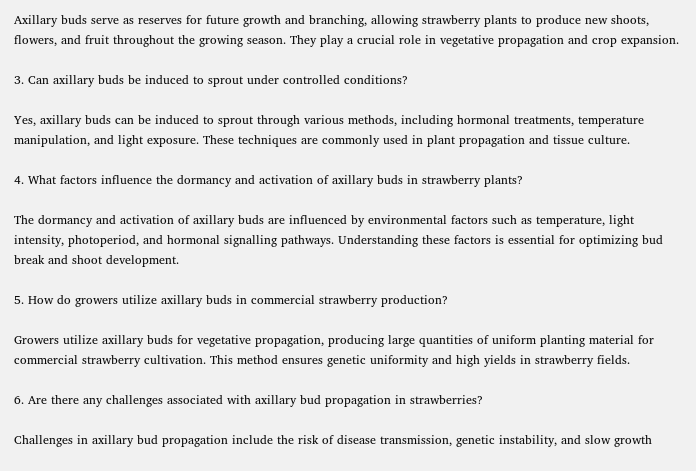Axillary buds serve as reserves for future growth and branching, allowing strawberry plants to produce new shoots, flowers, and fruit throughout the growing season. They play a crucial role in vegetative propagation and crop expansion.

3. Can axillary buds be induced to sprout under controlled conditions?

Yes, axillary buds can be induced to sprout through various methods, including hormonal treatments, temperature manipulation, and light exposure. These techniques are commonly used in plant propagation and tissue culture.

4. What factors influence the dormancy and activation of axillary buds in strawberry plants?

The dormancy and activation of axillary buds are influenced by environmental factors such as temperature, light intensity, photoperiod, and hormonal signalling pathways. Understanding these factors is essential for optimizing bud break and shoot development.

5. How do growers utilize axillary buds in commercial strawberry production?

Growers utilize axillary buds for vegetative propagation, producing large quantities of uniform planting material for commercial strawberry cultivation. This method ensures genetic uniformity and high yields in strawberry fields.

6. Are there any challenges associated with axillary bud propagation in strawberries?

Challenges in axillary bud propagation include the risk of disease transmission, genetic instability, and slow growth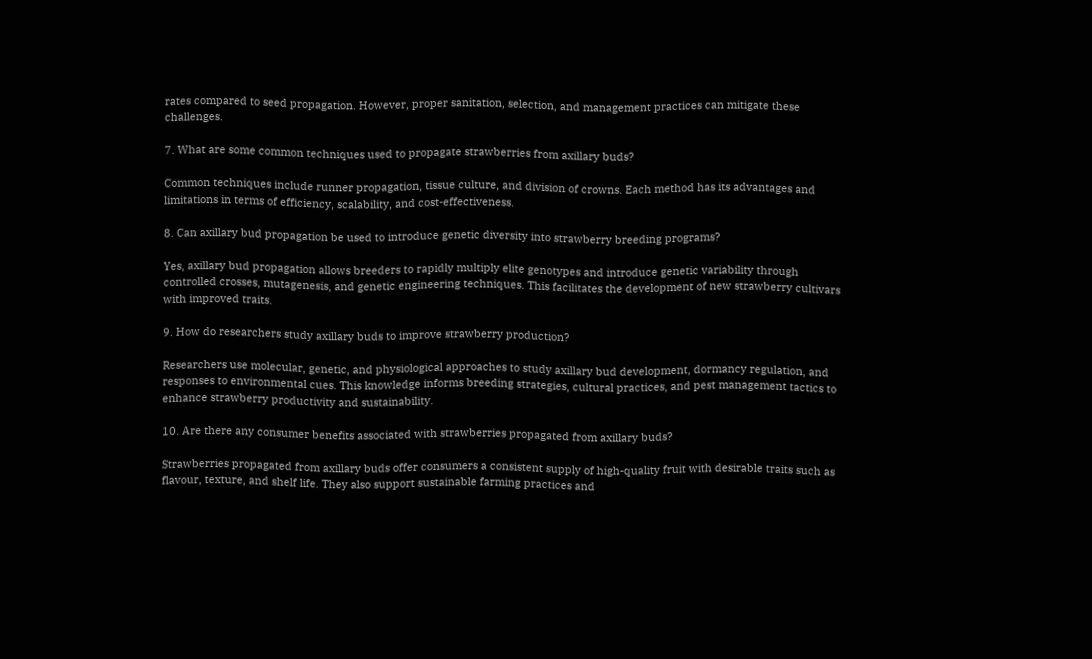rates compared to seed propagation. However, proper sanitation, selection, and management practices can mitigate these challenges.

7. What are some common techniques used to propagate strawberries from axillary buds?

Common techniques include runner propagation, tissue culture, and division of crowns. Each method has its advantages and limitations in terms of efficiency, scalability, and cost-effectiveness.

8. Can axillary bud propagation be used to introduce genetic diversity into strawberry breeding programs?

Yes, axillary bud propagation allows breeders to rapidly multiply elite genotypes and introduce genetic variability through controlled crosses, mutagenesis, and genetic engineering techniques. This facilitates the development of new strawberry cultivars with improved traits.

9. How do researchers study axillary buds to improve strawberry production?

Researchers use molecular, genetic, and physiological approaches to study axillary bud development, dormancy regulation, and responses to environmental cues. This knowledge informs breeding strategies, cultural practices, and pest management tactics to enhance strawberry productivity and sustainability.

10. Are there any consumer benefits associated with strawberries propagated from axillary buds?

Strawberries propagated from axillary buds offer consumers a consistent supply of high-quality fruit with desirable traits such as flavour, texture, and shelf life. They also support sustainable farming practices and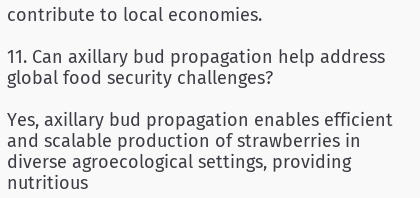contribute to local economies.

11. Can axillary bud propagation help address global food security challenges?

Yes, axillary bud propagation enables efficient and scalable production of strawberries in diverse agroecological settings, providing nutritious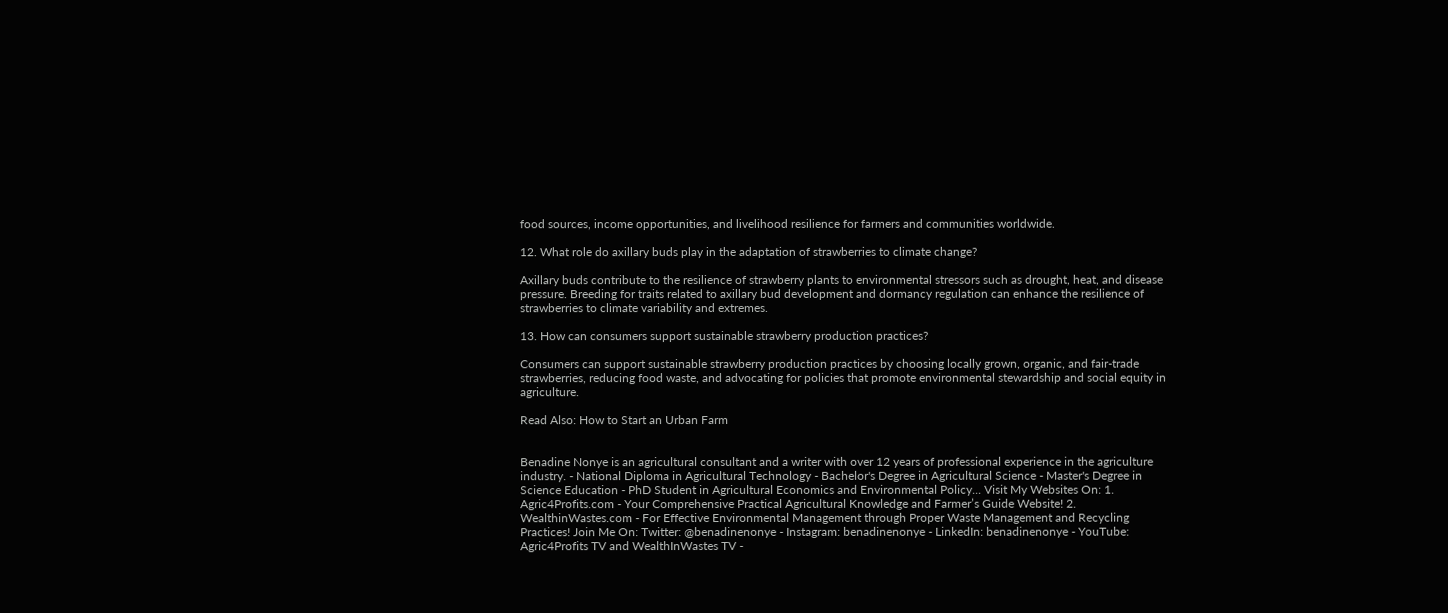food sources, income opportunities, and livelihood resilience for farmers and communities worldwide.

12. What role do axillary buds play in the adaptation of strawberries to climate change?

Axillary buds contribute to the resilience of strawberry plants to environmental stressors such as drought, heat, and disease pressure. Breeding for traits related to axillary bud development and dormancy regulation can enhance the resilience of strawberries to climate variability and extremes.

13. How can consumers support sustainable strawberry production practices?

Consumers can support sustainable strawberry production practices by choosing locally grown, organic, and fair-trade strawberries, reducing food waste, and advocating for policies that promote environmental stewardship and social equity in agriculture.

Read Also: How to Start an Urban Farm


Benadine Nonye is an agricultural consultant and a writer with over 12 years of professional experience in the agriculture industry. - National Diploma in Agricultural Technology - Bachelor's Degree in Agricultural Science - Master's Degree in Science Education - PhD Student in Agricultural Economics and Environmental Policy... Visit My Websites On: 1. Agric4Profits.com - Your Comprehensive Practical Agricultural Knowledge and Farmer’s Guide Website! 2. WealthinWastes.com - For Effective Environmental Management through Proper Waste Management and Recycling Practices! Join Me On: Twitter: @benadinenonye - Instagram: benadinenonye - LinkedIn: benadinenonye - YouTube: Agric4Profits TV and WealthInWastes TV -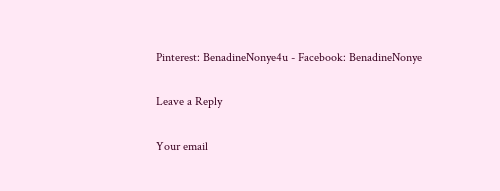Pinterest: BenadineNonye4u - Facebook: BenadineNonye

Leave a Reply

Your email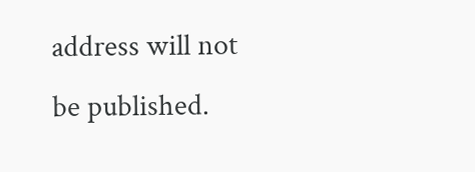address will not be published.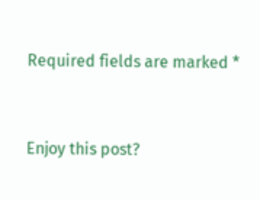Required fields are marked *


Enjoy this post?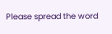Please spread the word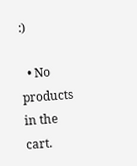:)

  • No products in the cart.